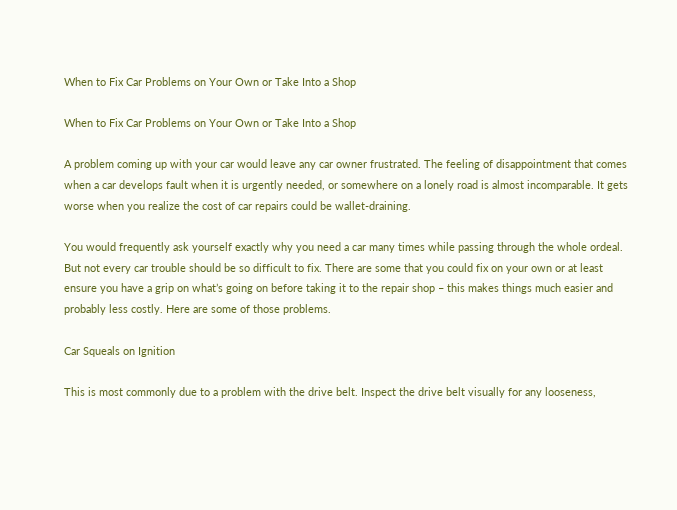When to Fix Car Problems on Your Own or Take Into a Shop

When to Fix Car Problems on Your Own or Take Into a Shop

A problem coming up with your car would leave any car owner frustrated. The feeling of disappointment that comes when a car develops fault when it is urgently needed, or somewhere on a lonely road is almost incomparable. It gets worse when you realize the cost of car repairs could be wallet-draining.

You would frequently ask yourself exactly why you need a car many times while passing through the whole ordeal. But not every car trouble should be so difficult to fix. There are some that you could fix on your own or at least ensure you have a grip on what’s going on before taking it to the repair shop – this makes things much easier and probably less costly. Here are some of those problems.

Car Squeals on Ignition

This is most commonly due to a problem with the drive belt. Inspect the drive belt visually for any looseness,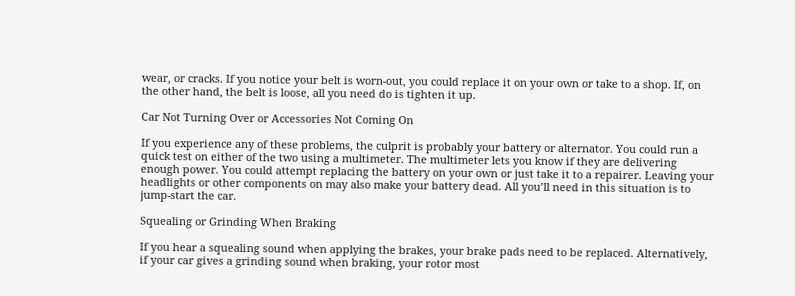wear, or cracks. If you notice your belt is worn-out, you could replace it on your own or take to a shop. If, on the other hand, the belt is loose, all you need do is tighten it up.

Car Not Turning Over or Accessories Not Coming On

If you experience any of these problems, the culprit is probably your battery or alternator. You could run a quick test on either of the two using a multimeter. The multimeter lets you know if they are delivering enough power. You could attempt replacing the battery on your own or just take it to a repairer. Leaving your headlights or other components on may also make your battery dead. All you’ll need in this situation is to jump-start the car.

Squealing or Grinding When Braking

If you hear a squealing sound when applying the brakes, your brake pads need to be replaced. Alternatively, if your car gives a grinding sound when braking, your rotor most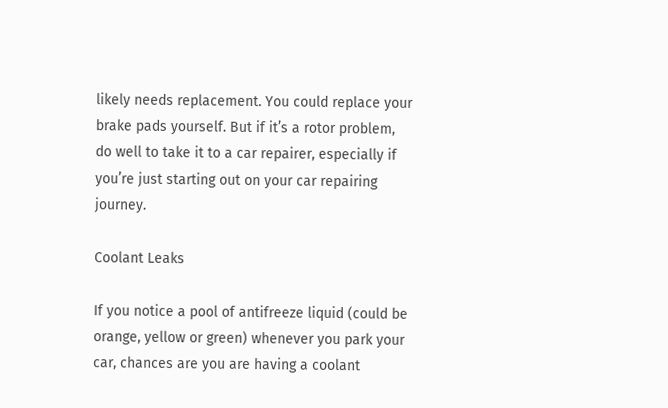likely needs replacement. You could replace your brake pads yourself. But if it’s a rotor problem, do well to take it to a car repairer, especially if you’re just starting out on your car repairing journey.

Coolant Leaks

If you notice a pool of antifreeze liquid (could be orange, yellow or green) whenever you park your car, chances are you are having a coolant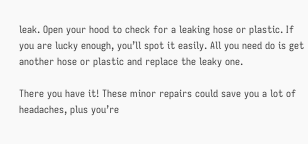leak. Open your hood to check for a leaking hose or plastic. If you are lucky enough, you’ll spot it easily. All you need do is get another hose or plastic and replace the leaky one.

There you have it! These minor repairs could save you a lot of headaches, plus you’re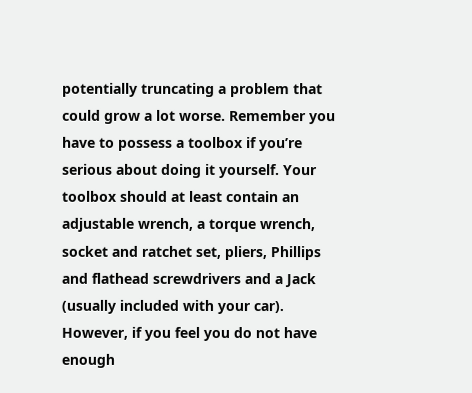potentially truncating a problem that could grow a lot worse. Remember you have to possess a toolbox if you’re serious about doing it yourself. Your toolbox should at least contain an adjustable wrench, a torque wrench, socket and ratchet set, pliers, Phillips and flathead screwdrivers and a Jack (usually included with your car). However, if you feel you do not have enough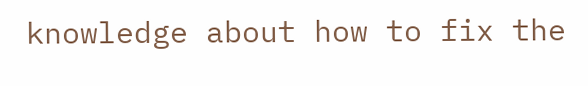knowledge about how to fix the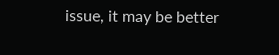issue, it may be better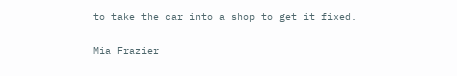to take the car into a shop to get it fixed.

Mia Frazier